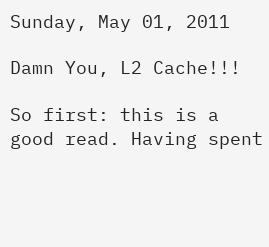Sunday, May 01, 2011

Damn You, L2 Cache!!!

So first: this is a good read. Having spent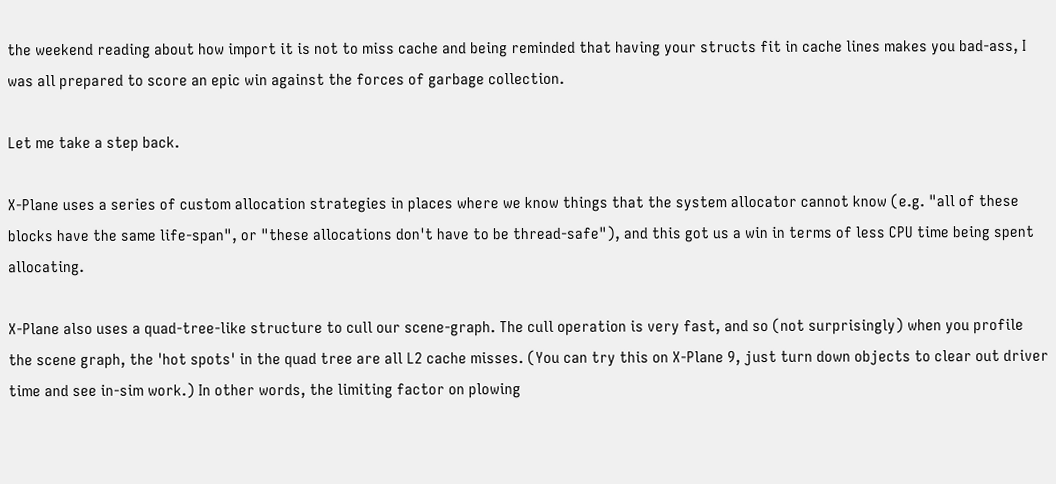the weekend reading about how import it is not to miss cache and being reminded that having your structs fit in cache lines makes you bad-ass, I was all prepared to score an epic win against the forces of garbage collection.

Let me take a step back.

X-Plane uses a series of custom allocation strategies in places where we know things that the system allocator cannot know (e.g. "all of these blocks have the same life-span", or "these allocations don't have to be thread-safe"), and this got us a win in terms of less CPU time being spent allocating.

X-Plane also uses a quad-tree-like structure to cull our scene-graph. The cull operation is very fast, and so (not surprisingly) when you profile the scene graph, the 'hot spots' in the quad tree are all L2 cache misses. (You can try this on X-Plane 9, just turn down objects to clear out driver time and see in-sim work.) In other words, the limiting factor on plowing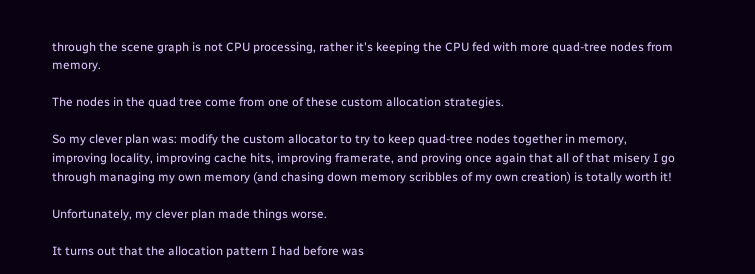through the scene graph is not CPU processing, rather it's keeping the CPU fed with more quad-tree nodes from memory.

The nodes in the quad tree come from one of these custom allocation strategies.

So my clever plan was: modify the custom allocator to try to keep quad-tree nodes together in memory, improving locality, improving cache hits, improving framerate, and proving once again that all of that misery I go through managing my own memory (and chasing down memory scribbles of my own creation) is totally worth it!

Unfortunately, my clever plan made things worse.

It turns out that the allocation pattern I had before was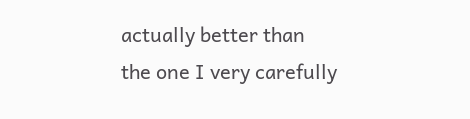actually better than the one I very carefully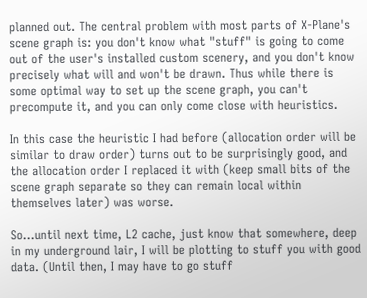planned out. The central problem with most parts of X-Plane's scene graph is: you don't know what "stuff" is going to come out of the user's installed custom scenery, and you don't know precisely what will and won't be drawn. Thus while there is some optimal way to set up the scene graph, you can't precompute it, and you can only come close with heuristics.

In this case the heuristic I had before (allocation order will be similar to draw order) turns out to be surprisingly good, and the allocation order I replaced it with (keep small bits of the scene graph separate so they can remain local within themselves later) was worse.

So...until next time, L2 cache, just know that somewhere, deep in my underground lair, I will be plotting to stuff you with good data. (Until then, I may have to go stuff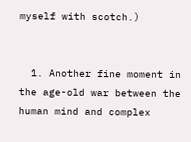myself with scotch.)


  1. Another fine moment in the age-old war between the human mind and complex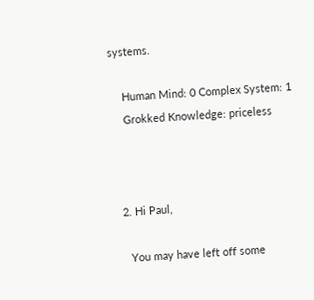systems.

    Human Mind: 0 Complex System: 1
    Grokked Knowledge: priceless



  2. Hi Paul,

    You may have left off some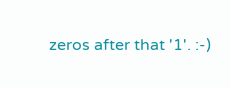zeros after that '1'. :-)